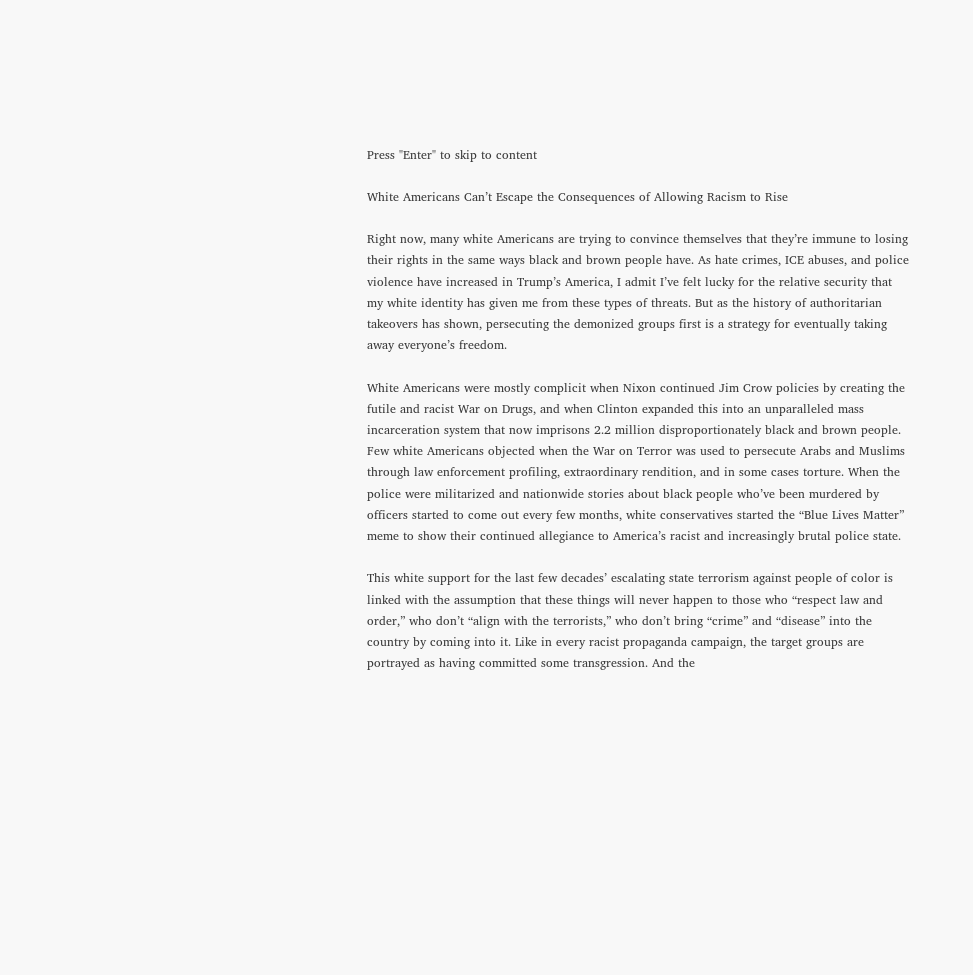Press "Enter" to skip to content

White Americans Can’t Escape the Consequences of Allowing Racism to Rise

Right now, many white Americans are trying to convince themselves that they’re immune to losing their rights in the same ways black and brown people have. As hate crimes, ICE abuses, and police violence have increased in Trump’s America, I admit I’ve felt lucky for the relative security that my white identity has given me from these types of threats. But as the history of authoritarian takeovers has shown, persecuting the demonized groups first is a strategy for eventually taking away everyone’s freedom.

White Americans were mostly complicit when Nixon continued Jim Crow policies by creating the futile and racist War on Drugs, and when Clinton expanded this into an unparalleled mass incarceration system that now imprisons 2.2 million disproportionately black and brown people. Few white Americans objected when the War on Terror was used to persecute Arabs and Muslims through law enforcement profiling, extraordinary rendition, and in some cases torture. When the police were militarized and nationwide stories about black people who’ve been murdered by officers started to come out every few months, white conservatives started the “Blue Lives Matter” meme to show their continued allegiance to America’s racist and increasingly brutal police state.

This white support for the last few decades’ escalating state terrorism against people of color is linked with the assumption that these things will never happen to those who “respect law and order,” who don’t “align with the terrorists,” who don’t bring “crime” and “disease” into the country by coming into it. Like in every racist propaganda campaign, the target groups are portrayed as having committed some transgression. And the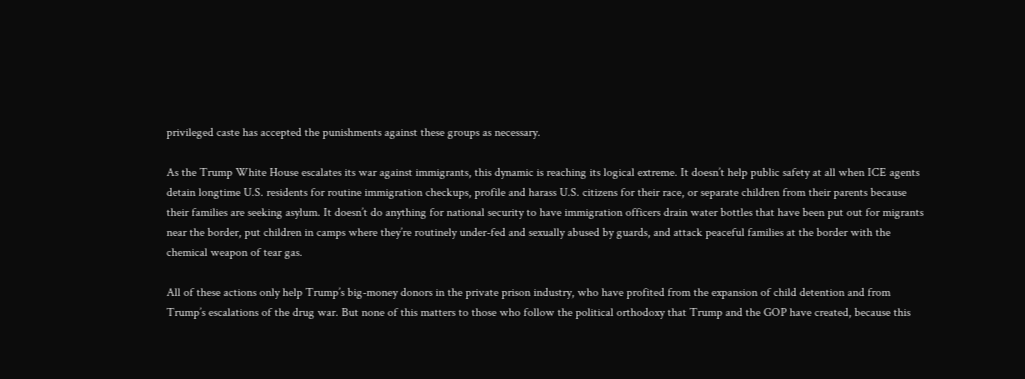privileged caste has accepted the punishments against these groups as necessary.

As the Trump White House escalates its war against immigrants, this dynamic is reaching its logical extreme. It doesn’t help public safety at all when ICE agents detain longtime U.S. residents for routine immigration checkups, profile and harass U.S. citizens for their race, or separate children from their parents because their families are seeking asylum. It doesn’t do anything for national security to have immigration officers drain water bottles that have been put out for migrants near the border, put children in camps where they’re routinely under-fed and sexually abused by guards, and attack peaceful families at the border with the chemical weapon of tear gas.

All of these actions only help Trump’s big-money donors in the private prison industry, who have profited from the expansion of child detention and from Trump’s escalations of the drug war. But none of this matters to those who follow the political orthodoxy that Trump and the GOP have created, because this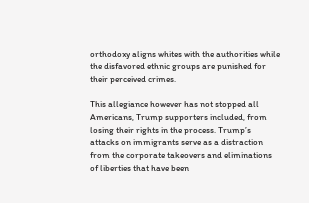orthodoxy aligns whites with the authorities while the disfavored ethnic groups are punished for their perceived crimes.

This allegiance however has not stopped all Americans, Trump supporters included, from losing their rights in the process. Trump’s attacks on immigrants serve as a distraction from the corporate takeovers and eliminations of liberties that have been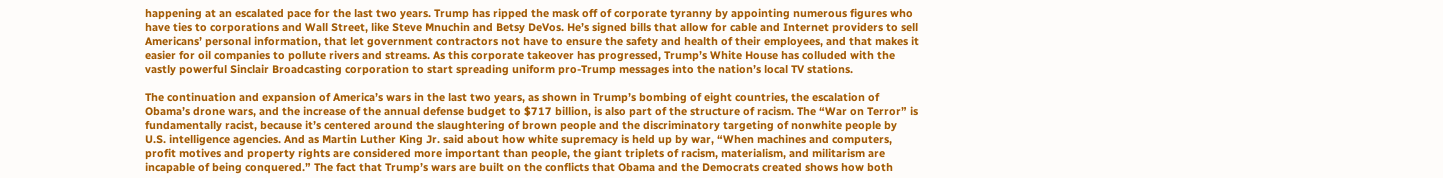happening at an escalated pace for the last two years. Trump has ripped the mask off of corporate tyranny by appointing numerous figures who have ties to corporations and Wall Street, like Steve Mnuchin and Betsy DeVos. He’s signed bills that allow for cable and Internet providers to sell Americans’ personal information, that let government contractors not have to ensure the safety and health of their employees, and that makes it easier for oil companies to pollute rivers and streams. As this corporate takeover has progressed, Trump’s White House has colluded with the vastly powerful Sinclair Broadcasting corporation to start spreading uniform pro-Trump messages into the nation’s local TV stations.

The continuation and expansion of America’s wars in the last two years, as shown in Trump’s bombing of eight countries, the escalation of Obama’s drone wars, and the increase of the annual defense budget to $717 billion, is also part of the structure of racism. The “War on Terror” is fundamentally racist, because it’s centered around the slaughtering of brown people and the discriminatory targeting of nonwhite people by U.S. intelligence agencies. And as Martin Luther King Jr. said about how white supremacy is held up by war, “When machines and computers, profit motives and property rights are considered more important than people, the giant triplets of racism, materialism, and militarism are incapable of being conquered.” The fact that Trump’s wars are built on the conflicts that Obama and the Democrats created shows how both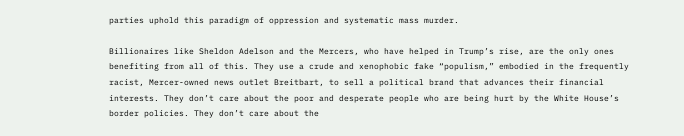parties uphold this paradigm of oppression and systematic mass murder.

Billionaires like Sheldon Adelson and the Mercers, who have helped in Trump’s rise, are the only ones benefiting from all of this. They use a crude and xenophobic fake “populism,” embodied in the frequently racist, Mercer-owned news outlet Breitbart, to sell a political brand that advances their financial interests. They don’t care about the poor and desperate people who are being hurt by the White House’s border policies. They don’t care about the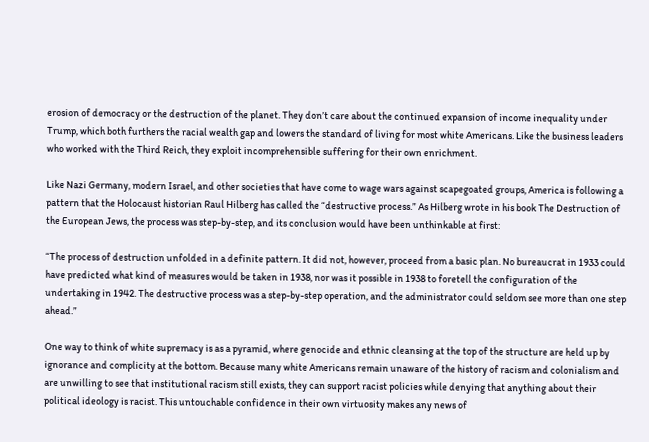erosion of democracy or the destruction of the planet. They don’t care about the continued expansion of income inequality under Trump, which both furthers the racial wealth gap and lowers the standard of living for most white Americans. Like the business leaders who worked with the Third Reich, they exploit incomprehensible suffering for their own enrichment.

Like Nazi Germany, modern Israel, and other societies that have come to wage wars against scapegoated groups, America is following a pattern that the Holocaust historian Raul Hilberg has called the “destructive process.” As Hilberg wrote in his book The Destruction of the European Jews, the process was step-by-step, and its conclusion would have been unthinkable at first:

“The process of destruction unfolded in a definite pattern. It did not, however, proceed from a basic plan. No bureaucrat in 1933 could have predicted what kind of measures would be taken in 1938, nor was it possible in 1938 to foretell the configuration of the undertaking in 1942. The destructive process was a step-by-step operation, and the administrator could seldom see more than one step ahead.”

One way to think of white supremacy is as a pyramid, where genocide and ethnic cleansing at the top of the structure are held up by ignorance and complicity at the bottom. Because many white Americans remain unaware of the history of racism and colonialism and are unwilling to see that institutional racism still exists, they can support racist policies while denying that anything about their political ideology is racist. This untouchable confidence in their own virtuosity makes any news of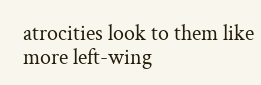atrocities look to them like more left-wing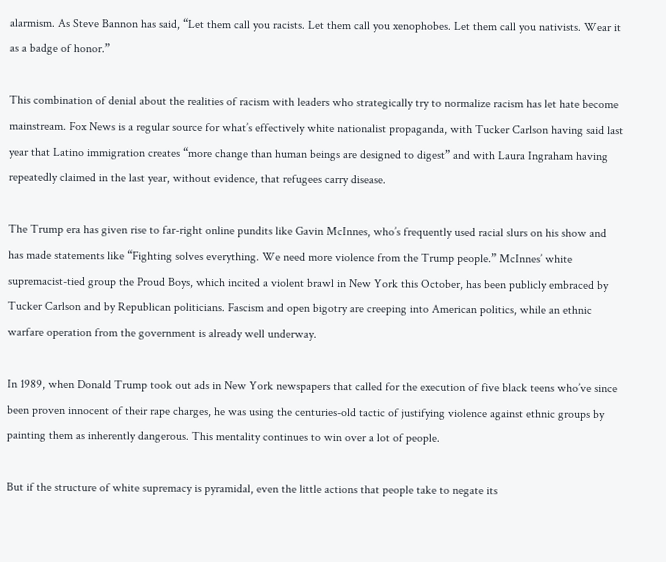alarmism. As Steve Bannon has said, “Let them call you racists. Let them call you xenophobes. Let them call you nativists. Wear it as a badge of honor.”

This combination of denial about the realities of racism with leaders who strategically try to normalize racism has let hate become mainstream. Fox News is a regular source for what’s effectively white nationalist propaganda, with Tucker Carlson having said last year that Latino immigration creates “more change than human beings are designed to digest” and with Laura Ingraham having repeatedly claimed in the last year, without evidence, that refugees carry disease.

The Trump era has given rise to far-right online pundits like Gavin McInnes, who’s frequently used racial slurs on his show and has made statements like “Fighting solves everything. We need more violence from the Trump people.” McInnes’ white supremacist-tied group the Proud Boys, which incited a violent brawl in New York this October, has been publicly embraced by Tucker Carlson and by Republican politicians. Fascism and open bigotry are creeping into American politics, while an ethnic warfare operation from the government is already well underway.

In 1989, when Donald Trump took out ads in New York newspapers that called for the execution of five black teens who’ve since been proven innocent of their rape charges, he was using the centuries-old tactic of justifying violence against ethnic groups by painting them as inherently dangerous. This mentality continues to win over a lot of people.

But if the structure of white supremacy is pyramidal, even the little actions that people take to negate its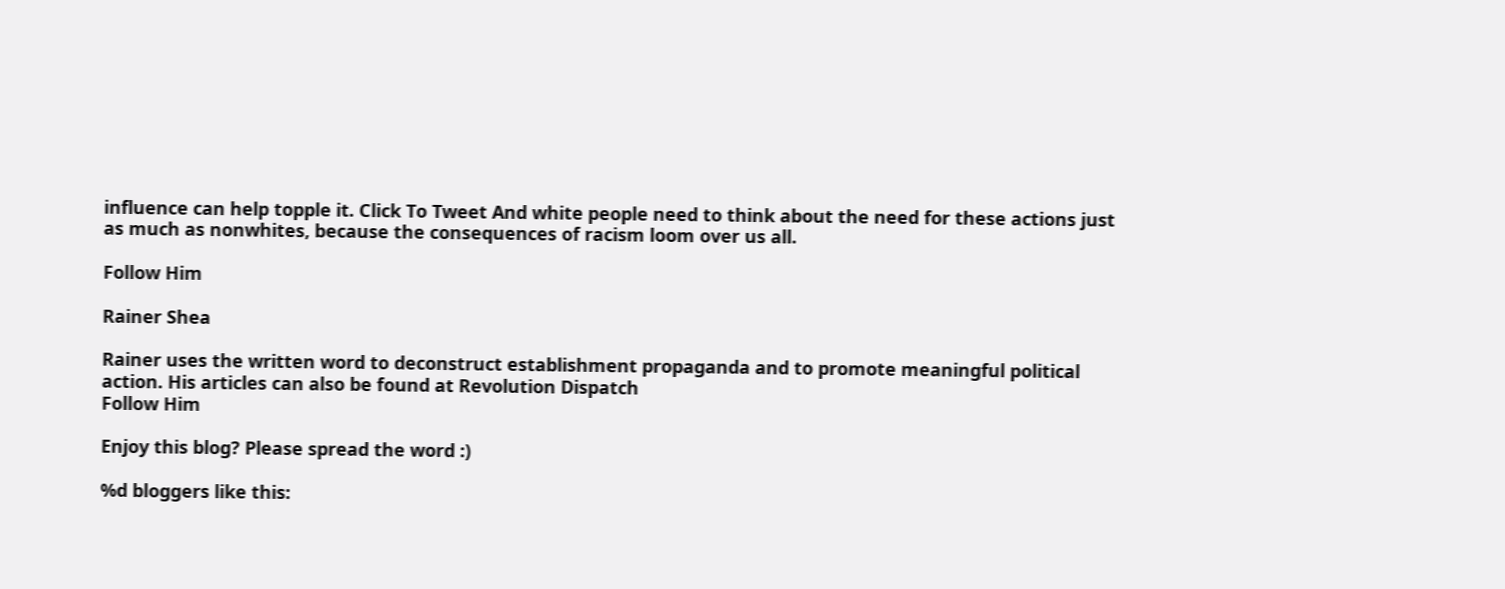influence can help topple it. Click To Tweet And white people need to think about the need for these actions just as much as nonwhites, because the consequences of racism loom over us all.

Follow Him

Rainer Shea

Rainer uses the written word to deconstruct establishment propaganda and to promote meaningful political action. His articles can also be found at Revolution Dispatch
Follow Him

Enjoy this blog? Please spread the word :)

%d bloggers like this: